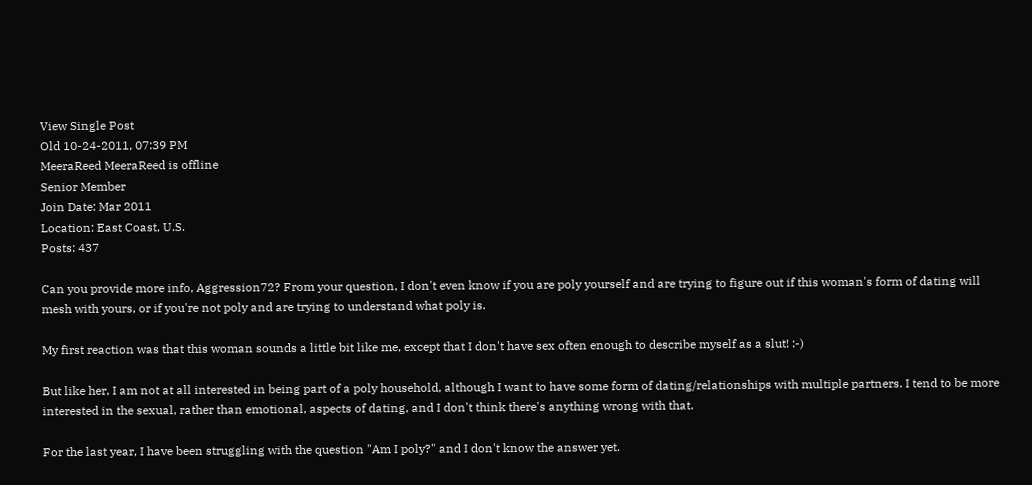View Single Post
Old 10-24-2011, 07:39 PM
MeeraReed MeeraReed is offline
Senior Member
Join Date: Mar 2011
Location: East Coast, U.S.
Posts: 437

Can you provide more info, Aggression72? From your question, I don't even know if you are poly yourself and are trying to figure out if this woman's form of dating will mesh with yours, or if you're not poly and are trying to understand what poly is.

My first reaction was that this woman sounds a little bit like me, except that I don't have sex often enough to describe myself as a slut! :-)

But like her, I am not at all interested in being part of a poly household, although I want to have some form of dating/relationships with multiple partners. I tend to be more interested in the sexual, rather than emotional, aspects of dating, and I don't think there's anything wrong with that.

For the last year, I have been struggling with the question "Am I poly?" and I don't know the answer yet.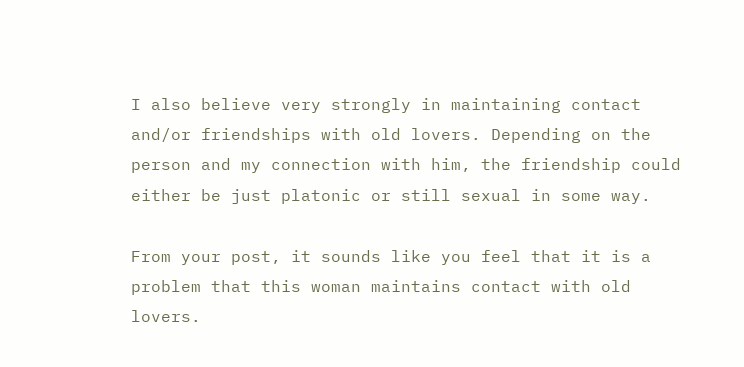I also believe very strongly in maintaining contact and/or friendships with old lovers. Depending on the person and my connection with him, the friendship could either be just platonic or still sexual in some way.

From your post, it sounds like you feel that it is a problem that this woman maintains contact with old lovers.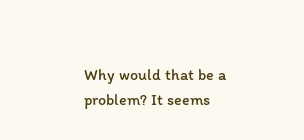Why would that be a problem? It seems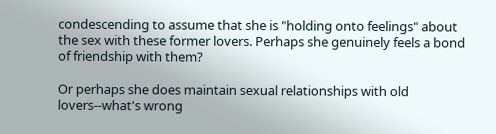condescending to assume that she is "holding onto feelings" about the sex with these former lovers. Perhaps she genuinely feels a bond of friendship with them?

Or perhaps she does maintain sexual relationships with old lovers--what's wrong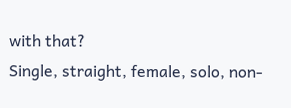with that?
Single, straight, female, solo, non-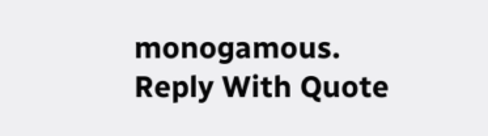monogamous.
Reply With Quote